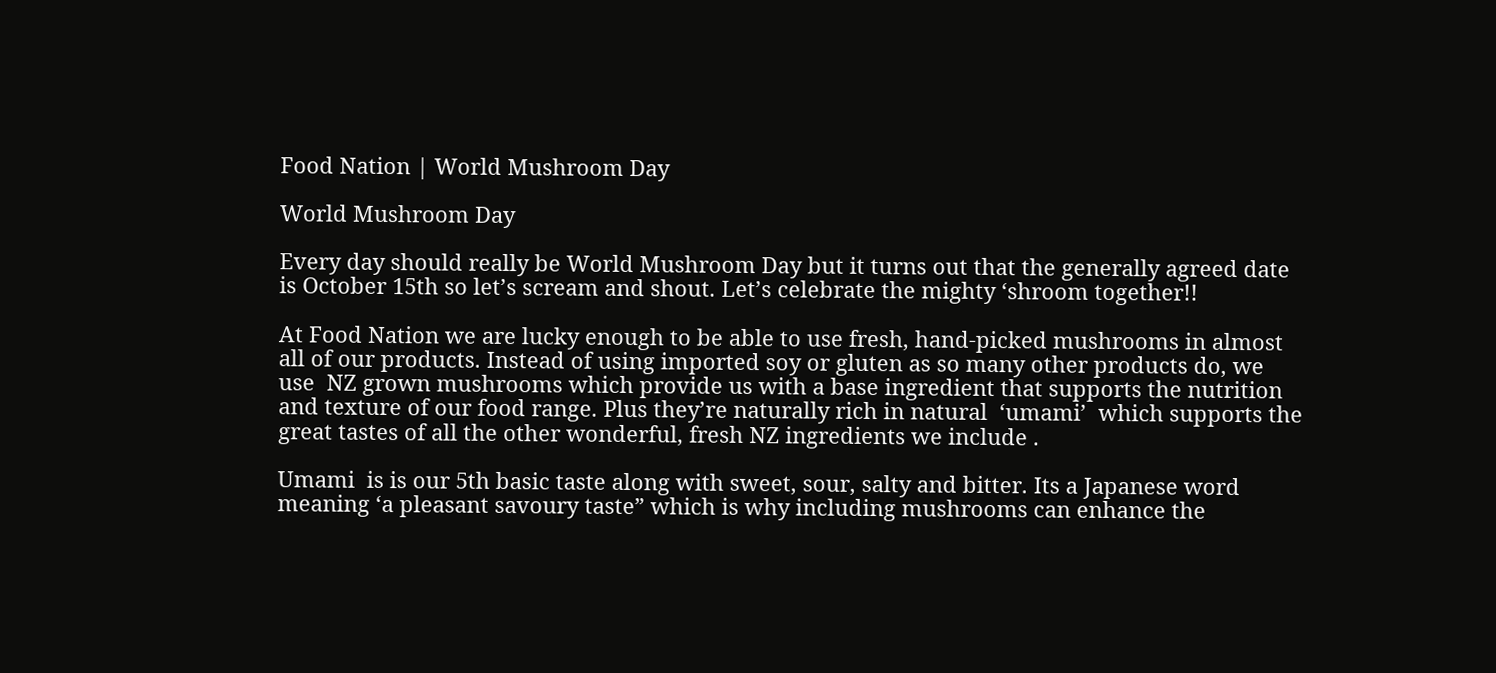Food Nation | World Mushroom Day

World Mushroom Day

Every day should really be World Mushroom Day but it turns out that the generally agreed date is October 15th so let’s scream and shout. Let’s celebrate the mighty ‘shroom together!!

At Food Nation we are lucky enough to be able to use fresh, hand-picked mushrooms in almost all of our products. Instead of using imported soy or gluten as so many other products do, we use  NZ grown mushrooms which provide us with a base ingredient that supports the nutrition and texture of our food range. Plus they’re naturally rich in natural  ‘umami’  which supports the great tastes of all the other wonderful, fresh NZ ingredients we include .

Umami  is is our 5th basic taste along with sweet, sour, salty and bitter. Its a Japanese word meaning ‘a pleasant savoury taste” which is why including mushrooms can enhance the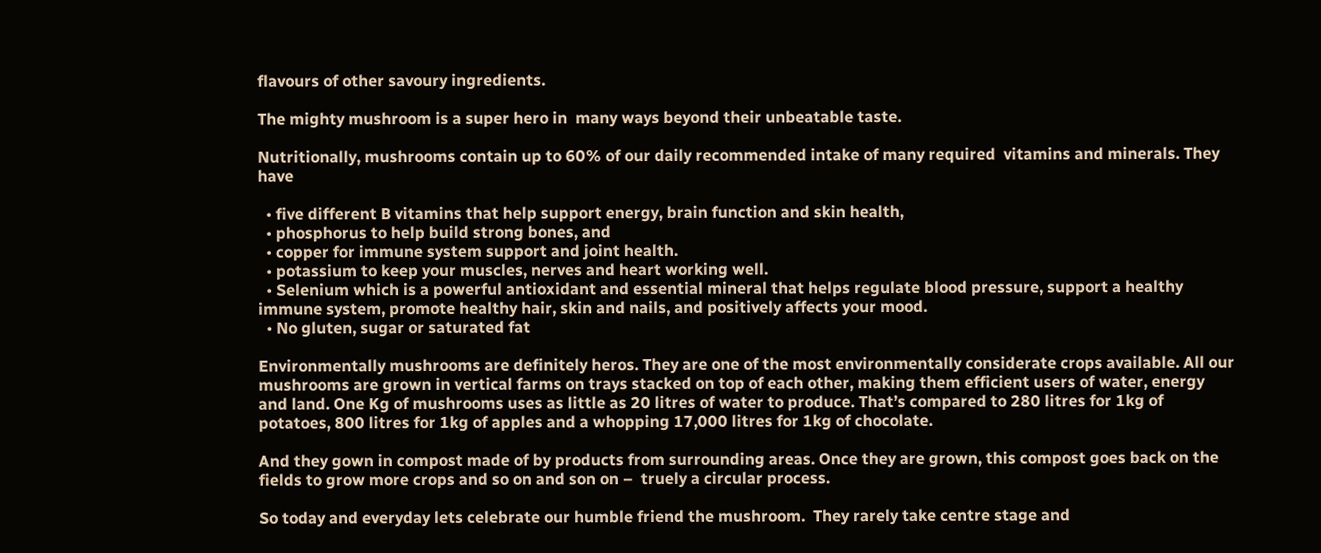flavours of other savoury ingredients.

The mighty mushroom is a super hero in  many ways beyond their unbeatable taste.

Nutritionally, mushrooms contain up to 60% of our daily recommended intake of many required  vitamins and minerals. They have

  • five different B vitamins that help support energy, brain function and skin health,
  • phosphorus to help build strong bones, and
  • copper for immune system support and joint health.
  • potassium to keep your muscles, nerves and heart working well.
  • Selenium which is a powerful antioxidant and essential mineral that helps regulate blood pressure, support a healthy immune system, promote healthy hair, skin and nails, and positively affects your mood.
  • No gluten, sugar or saturated fat

Environmentally mushrooms are definitely heros. They are one of the most environmentally considerate crops available. All our mushrooms are grown in vertical farms on trays stacked on top of each other, making them efficient users of water, energy and land. One Kg of mushrooms uses as little as 20 litres of water to produce. That’s compared to 280 litres for 1kg of potatoes, 800 litres for 1kg of apples and a whopping 17,000 litres for 1kg of chocolate.

And they gown in compost made of by products from surrounding areas. Once they are grown, this compost goes back on the fields to grow more crops and so on and son on –  truely a circular process.

So today and everyday lets celebrate our humble friend the mushroom.  They rarely take centre stage and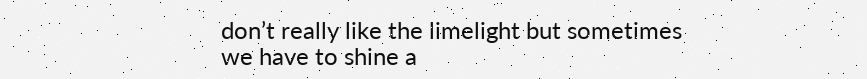don’t really like the limelight but sometimes we have to shine a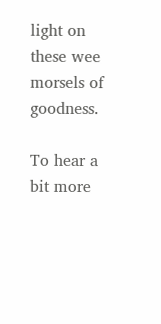light on these wee morsels of goodness.

To hear a bit more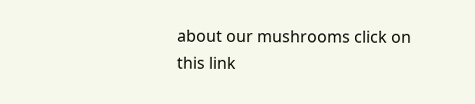about our mushrooms click on this link